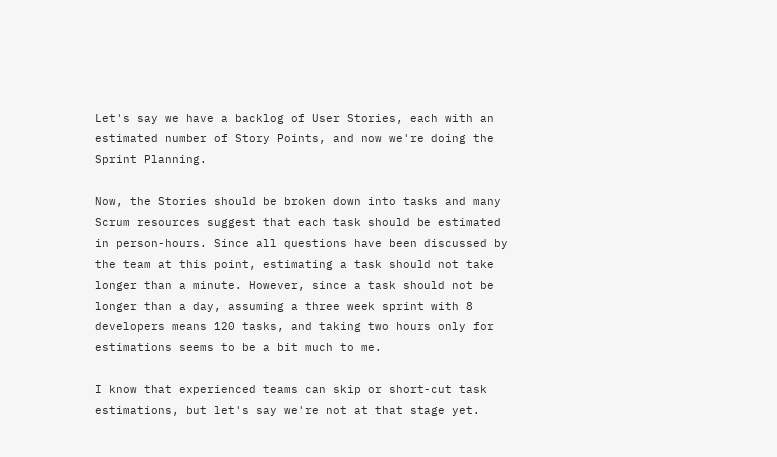Let's say we have a backlog of User Stories, each with an estimated number of Story Points, and now we're doing the Sprint Planning.

Now, the Stories should be broken down into tasks and many Scrum resources suggest that each task should be estimated in person-hours. Since all questions have been discussed by the team at this point, estimating a task should not take longer than a minute. However, since a task should not be longer than a day, assuming a three week sprint with 8 developers means 120 tasks, and taking two hours only for estimations seems to be a bit much to me.

I know that experienced teams can skip or short-cut task estimations, but let's say we're not at that stage yet.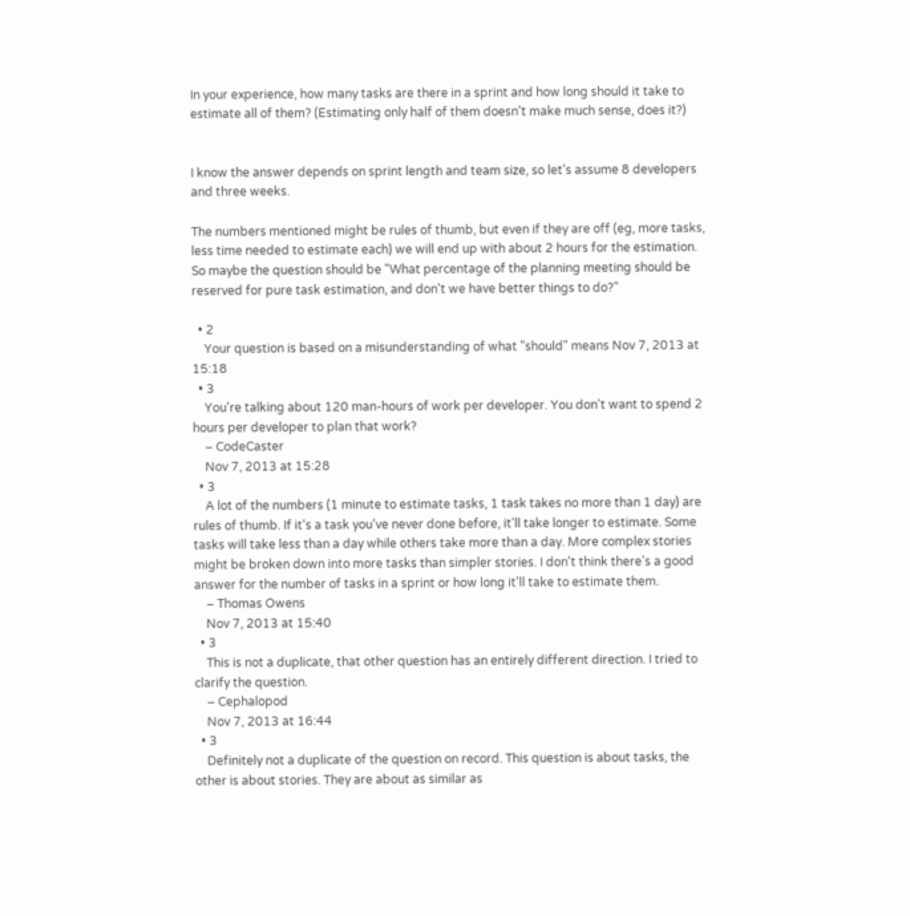In your experience, how many tasks are there in a sprint and how long should it take to estimate all of them? (Estimating only half of them doesn't make much sense, does it?)


I know the answer depends on sprint length and team size, so let's assume 8 developers and three weeks.

The numbers mentioned might be rules of thumb, but even if they are off (eg, more tasks, less time needed to estimate each) we will end up with about 2 hours for the estimation. So maybe the question should be "What percentage of the planning meeting should be reserved for pure task estimation, and don't we have better things to do?"

  • 2
    Your question is based on a misunderstanding of what "should" means Nov 7, 2013 at 15:18
  • 3
    You're talking about 120 man-hours of work per developer. You don't want to spend 2 hours per developer to plan that work?
    – CodeCaster
    Nov 7, 2013 at 15:28
  • 3
    A lot of the numbers (1 minute to estimate tasks, 1 task takes no more than 1 day) are rules of thumb. If it's a task you've never done before, it'll take longer to estimate. Some tasks will take less than a day while others take more than a day. More complex stories might be broken down into more tasks than simpler stories. I don't think there's a good answer for the number of tasks in a sprint or how long it'll take to estimate them.
    – Thomas Owens
    Nov 7, 2013 at 15:40
  • 3
    This is not a duplicate, that other question has an entirely different direction. I tried to clarify the question.
    – Cephalopod
    Nov 7, 2013 at 16:44
  • 3
    Definitely not a duplicate of the question on record. This question is about tasks, the other is about stories. They are about as similar as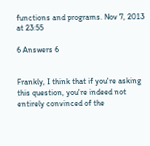functions and programs. Nov 7, 2013 at 23:55

6 Answers 6


Frankly, I think that if you're asking this question, you're indeed not entirely convinced of the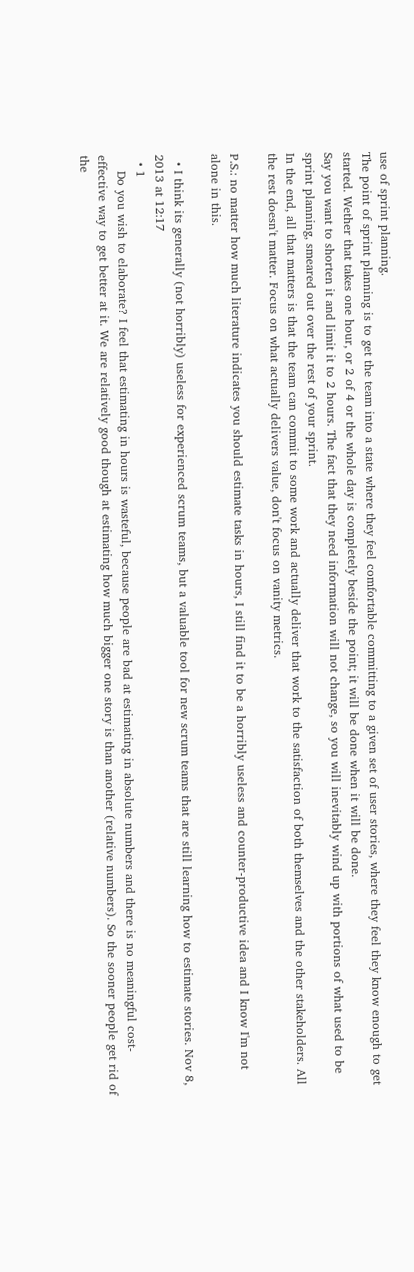use of sprint planning.
The point of sprint planning is to get the team into a state where they feel comfortable committing to a given set of user stories, where they feel they know enough to get started. Wether that takes one hour, or 2 of 4 or the whole day is completely beside the point; it will be done when it will be done.
Say you want to shorten it and limit it to 2 hours. The fact that they need information will not change, so you will inevitably wind up with portions of what used to be sprint planning, smeared out over the rest of your sprint.
In the end, all that matters is that the team can commit to some work and actually deliver that work to the satisfaction of both themselves and the other stakeholders. All the rest doesn't matter. Focus on what actually delivers value, don't focus on vanity metrics.

P.S.: no matter how much literature indicates you should estimate tasks in hours, I still find it to be a horribly useless and counter-productive idea and I know I'm not alone in this.

  • I think its generally (not horribly) useless for experienced scrum teams, but a valuable tool for new scrum teams that are still learning how to estimate stories. Nov 8, 2013 at 12:17
  • 1
    Do you wish to elaborate? I feel that estimating in hours is wasteful, because people are bad at estimating in absolute numbers and there is no meaningful cost-effective way to get better at it. We are relatively good though at estimating how much bigger one story is than another (relative numbers). So the sooner people get rid of the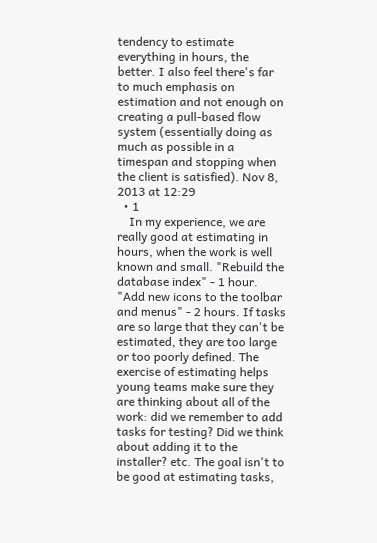tendency to estimate everything in hours, the better. I also feel there's far to much emphasis on estimation and not enough on creating a pull-based flow system (essentially doing as much as possible in a timespan and stopping when the client is satisfied). Nov 8, 2013 at 12:29
  • 1
    In my experience, we are really good at estimating in hours, when the work is well known and small. "Rebuild the database index" - 1 hour. "Add new icons to the toolbar and menus" - 2 hours. If tasks are so large that they can't be estimated, they are too large or too poorly defined. The exercise of estimating helps young teams make sure they are thinking about all of the work: did we remember to add tasks for testing? Did we think about adding it to the installer? etc. The goal isn't to be good at estimating tasks,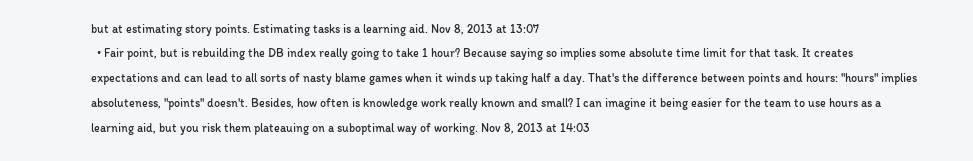but at estimating story points. Estimating tasks is a learning aid. Nov 8, 2013 at 13:07
  • Fair point, but is rebuilding the DB index really going to take 1 hour? Because saying so implies some absolute time limit for that task. It creates expectations and can lead to all sorts of nasty blame games when it winds up taking half a day. That's the difference between points and hours: "hours" implies absoluteness, "points" doesn't. Besides, how often is knowledge work really known and small? I can imagine it being easier for the team to use hours as a learning aid, but you risk them plateauing on a suboptimal way of working. Nov 8, 2013 at 14:03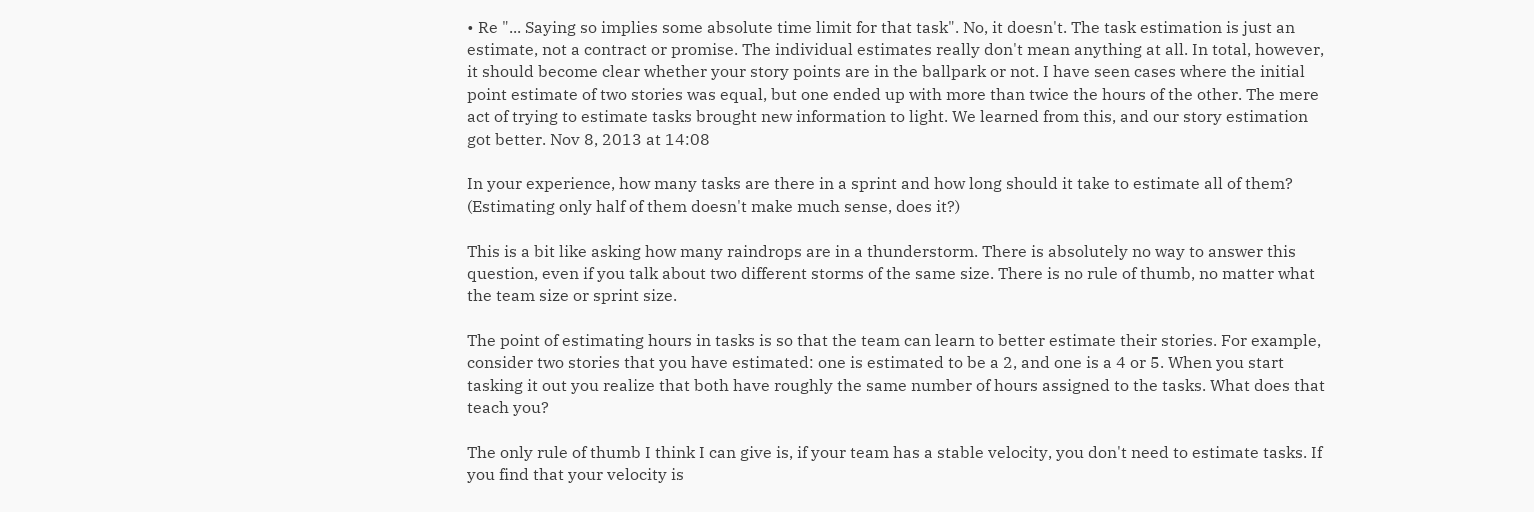• Re "... Saying so implies some absolute time limit for that task". No, it doesn't. The task estimation is just an estimate, not a contract or promise. The individual estimates really don't mean anything at all. In total, however, it should become clear whether your story points are in the ballpark or not. I have seen cases where the initial point estimate of two stories was equal, but one ended up with more than twice the hours of the other. The mere act of trying to estimate tasks brought new information to light. We learned from this, and our story estimation got better. Nov 8, 2013 at 14:08

In your experience, how many tasks are there in a sprint and how long should it take to estimate all of them? (Estimating only half of them doesn't make much sense, does it?)

This is a bit like asking how many raindrops are in a thunderstorm. There is absolutely no way to answer this question, even if you talk about two different storms of the same size. There is no rule of thumb, no matter what the team size or sprint size.

The point of estimating hours in tasks is so that the team can learn to better estimate their stories. For example, consider two stories that you have estimated: one is estimated to be a 2, and one is a 4 or 5. When you start tasking it out you realize that both have roughly the same number of hours assigned to the tasks. What does that teach you?

The only rule of thumb I think I can give is, if your team has a stable velocity, you don't need to estimate tasks. If you find that your velocity is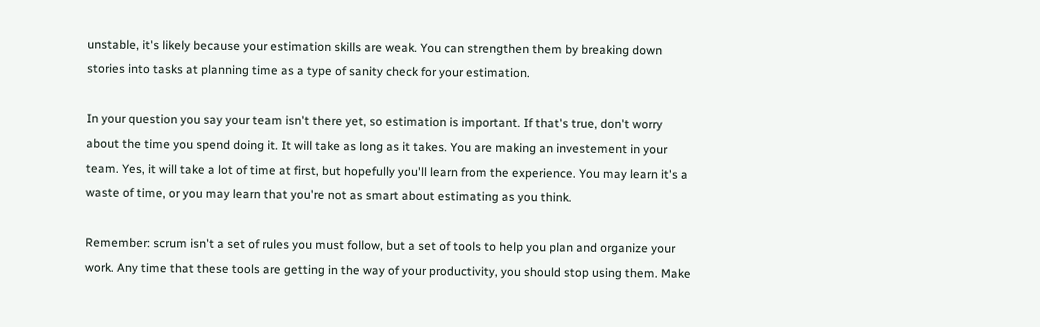unstable, it's likely because your estimation skills are weak. You can strengthen them by breaking down stories into tasks at planning time as a type of sanity check for your estimation.

In your question you say your team isn't there yet, so estimation is important. If that's true, don't worry about the time you spend doing it. It will take as long as it takes. You are making an investement in your team. Yes, it will take a lot of time at first, but hopefully you'll learn from the experience. You may learn it's a waste of time, or you may learn that you're not as smart about estimating as you think.

Remember: scrum isn't a set of rules you must follow, but a set of tools to help you plan and organize your work. Any time that these tools are getting in the way of your productivity, you should stop using them. Make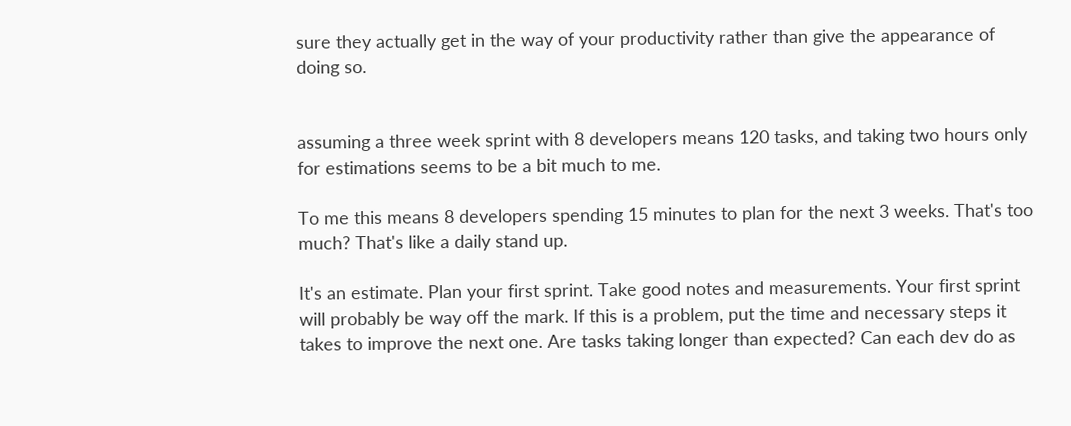sure they actually get in the way of your productivity rather than give the appearance of doing so.


assuming a three week sprint with 8 developers means 120 tasks, and taking two hours only for estimations seems to be a bit much to me.

To me this means 8 developers spending 15 minutes to plan for the next 3 weeks. That's too much? That's like a daily stand up.

It's an estimate. Plan your first sprint. Take good notes and measurements. Your first sprint will probably be way off the mark. If this is a problem, put the time and necessary steps it takes to improve the next one. Are tasks taking longer than expected? Can each dev do as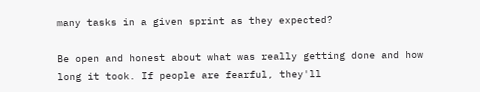many tasks in a given sprint as they expected?

Be open and honest about what was really getting done and how long it took. If people are fearful, they'll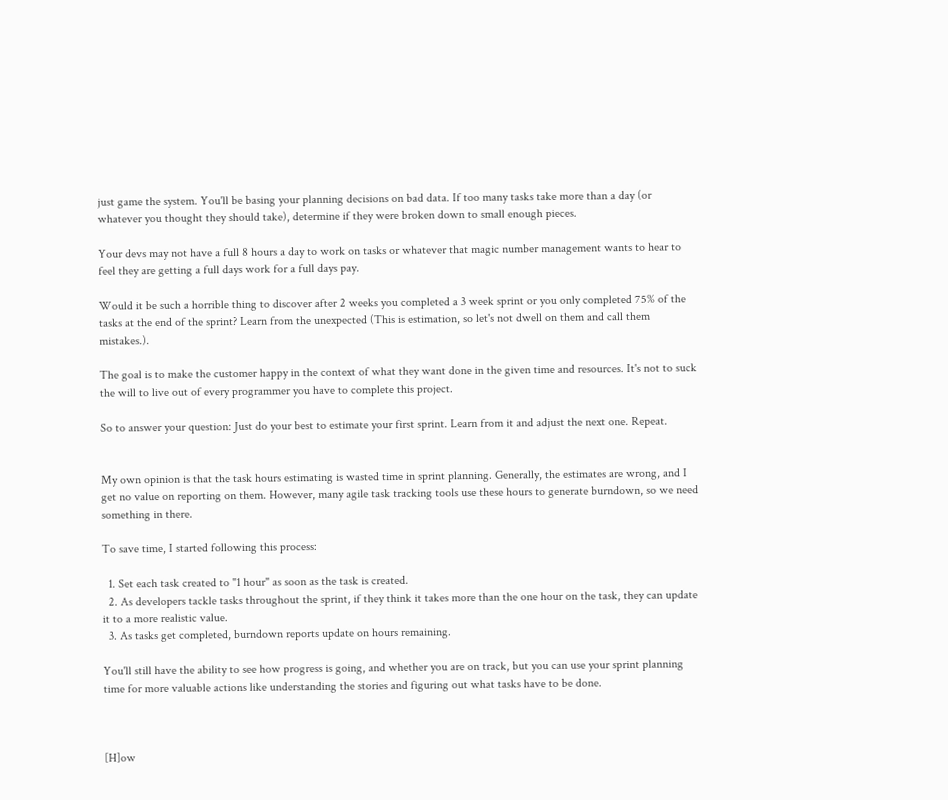just game the system. You'll be basing your planning decisions on bad data. If too many tasks take more than a day (or whatever you thought they should take), determine if they were broken down to small enough pieces.

Your devs may not have a full 8 hours a day to work on tasks or whatever that magic number management wants to hear to feel they are getting a full days work for a full days pay.

Would it be such a horrible thing to discover after 2 weeks you completed a 3 week sprint or you only completed 75% of the tasks at the end of the sprint? Learn from the unexpected (This is estimation, so let's not dwell on them and call them mistakes.).

The goal is to make the customer happy in the context of what they want done in the given time and resources. It's not to suck the will to live out of every programmer you have to complete this project.

So to answer your question: Just do your best to estimate your first sprint. Learn from it and adjust the next one. Repeat.


My own opinion is that the task hours estimating is wasted time in sprint planning. Generally, the estimates are wrong, and I get no value on reporting on them. However, many agile task tracking tools use these hours to generate burndown, so we need something in there.

To save time, I started following this process:

  1. Set each task created to "1 hour" as soon as the task is created.
  2. As developers tackle tasks throughout the sprint, if they think it takes more than the one hour on the task, they can update it to a more realistic value.
  3. As tasks get completed, burndown reports update on hours remaining.

You'll still have the ability to see how progress is going, and whether you are on track, but you can use your sprint planning time for more valuable actions like understanding the stories and figuring out what tasks have to be done.



[H]ow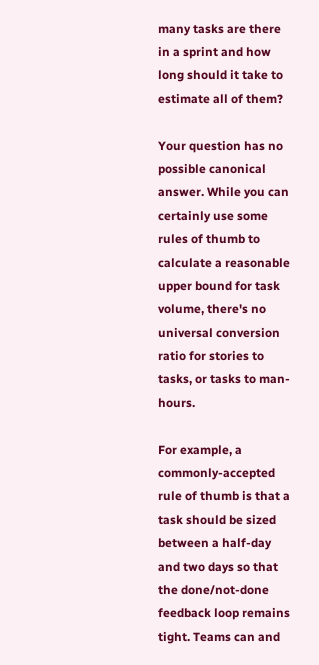many tasks are there in a sprint and how long should it take to estimate all of them?

Your question has no possible canonical answer. While you can certainly use some rules of thumb to calculate a reasonable upper bound for task volume, there's no universal conversion ratio for stories to tasks, or tasks to man-hours.

For example, a commonly-accepted rule of thumb is that a task should be sized between a half-day and two days so that the done/not-done feedback loop remains tight. Teams can and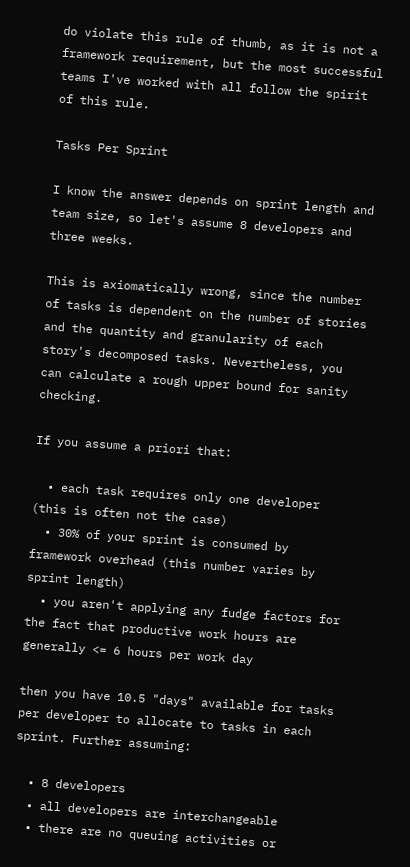do violate this rule of thumb, as it is not a framework requirement, but the most successful teams I've worked with all follow the spirit of this rule.

Tasks Per Sprint

I know the answer depends on sprint length and team size, so let's assume 8 developers and three weeks.

This is axiomatically wrong, since the number of tasks is dependent on the number of stories and the quantity and granularity of each story's decomposed tasks. Nevertheless, you can calculate a rough upper bound for sanity checking.

If you assume a priori that:

  • each task requires only one developer (this is often not the case)
  • 30% of your sprint is consumed by framework overhead (this number varies by sprint length)
  • you aren't applying any fudge factors for the fact that productive work hours are generally <= 6 hours per work day

then you have 10.5 "days" available for tasks per developer to allocate to tasks in each sprint. Further assuming:

  • 8 developers
  • all developers are interchangeable
  • there are no queuing activities or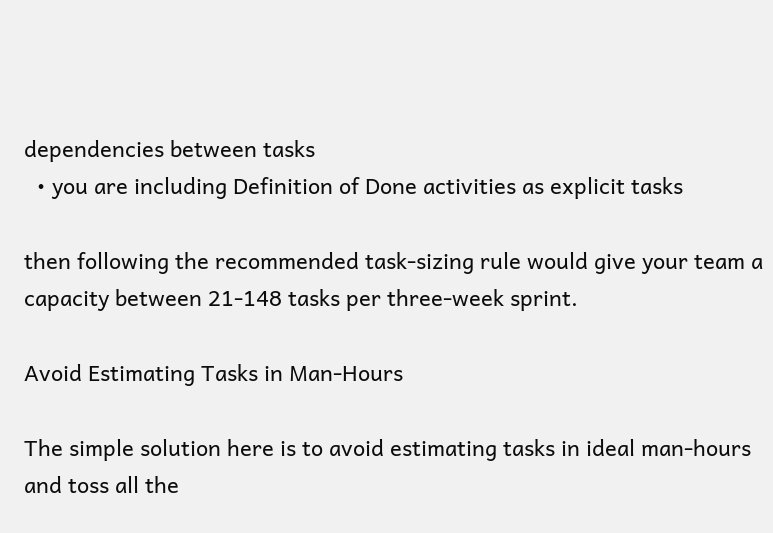dependencies between tasks
  • you are including Definition of Done activities as explicit tasks

then following the recommended task-sizing rule would give your team a capacity between 21-148 tasks per three-week sprint.

Avoid Estimating Tasks in Man-Hours

The simple solution here is to avoid estimating tasks in ideal man-hours and toss all the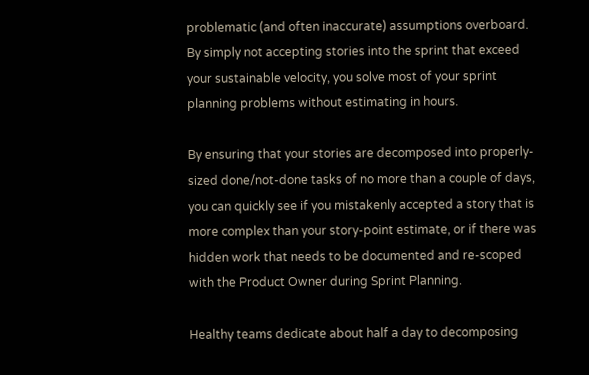problematic (and often inaccurate) assumptions overboard. By simply not accepting stories into the sprint that exceed your sustainable velocity, you solve most of your sprint planning problems without estimating in hours.

By ensuring that your stories are decomposed into properly-sized done/not-done tasks of no more than a couple of days, you can quickly see if you mistakenly accepted a story that is more complex than your story-point estimate, or if there was hidden work that needs to be documented and re-scoped with the Product Owner during Sprint Planning.

Healthy teams dedicate about half a day to decomposing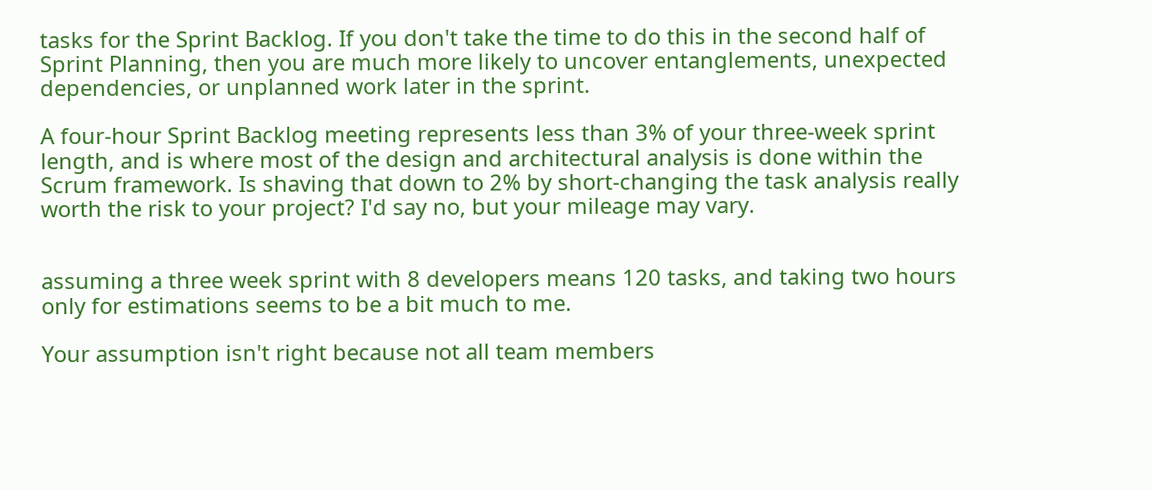tasks for the Sprint Backlog. If you don't take the time to do this in the second half of Sprint Planning, then you are much more likely to uncover entanglements, unexpected dependencies, or unplanned work later in the sprint.

A four-hour Sprint Backlog meeting represents less than 3% of your three-week sprint length, and is where most of the design and architectural analysis is done within the Scrum framework. Is shaving that down to 2% by short-changing the task analysis really worth the risk to your project? I'd say no, but your mileage may vary.


assuming a three week sprint with 8 developers means 120 tasks, and taking two hours only for estimations seems to be a bit much to me.

Your assumption isn't right because not all team members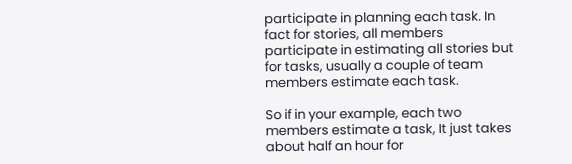participate in planning each task. In fact for stories, all members participate in estimating all stories but for tasks, usually a couple of team members estimate each task.

So if in your example, each two members estimate a task, It just takes about half an hour for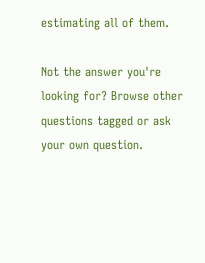estimating all of them.

Not the answer you're looking for? Browse other questions tagged or ask your own question.